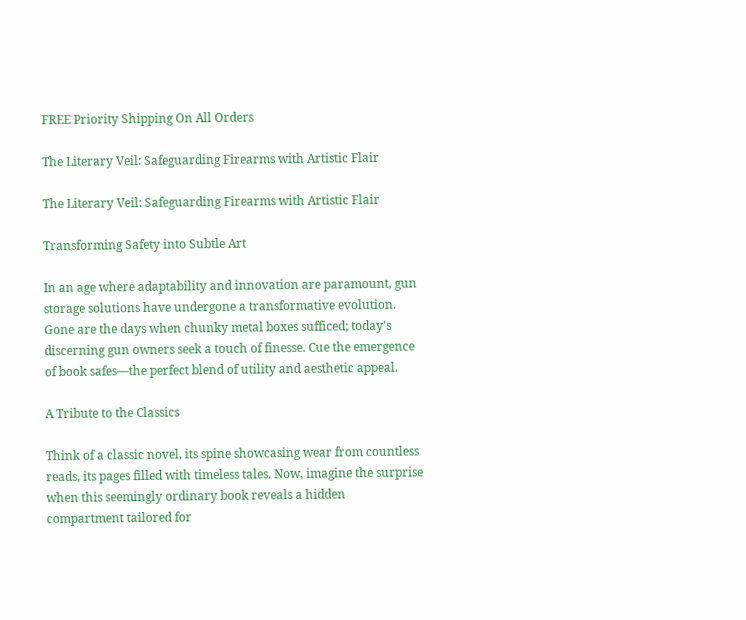FREE Priority Shipping On All Orders

The Literary Veil: Safeguarding Firearms with Artistic Flair

The Literary Veil: Safeguarding Firearms with Artistic Flair

Transforming Safety into Subtle Art

In an age where adaptability and innovation are paramount, gun storage solutions have undergone a transformative evolution. Gone are the days when chunky metal boxes sufficed; today's discerning gun owners seek a touch of finesse. Cue the emergence of book safes—the perfect blend of utility and aesthetic appeal.

A Tribute to the Classics

Think of a classic novel, its spine showcasing wear from countless reads, its pages filled with timeless tales. Now, imagine the surprise when this seemingly ordinary book reveals a hidden compartment tailored for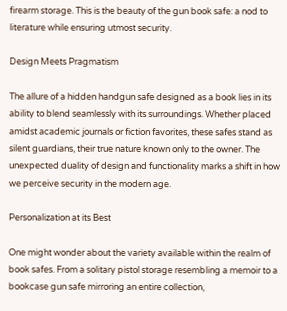firearm storage. This is the beauty of the gun book safe: a nod to literature while ensuring utmost security.

Design Meets Pragmatism

The allure of a hidden handgun safe designed as a book lies in its ability to blend seamlessly with its surroundings. Whether placed amidst academic journals or fiction favorites, these safes stand as silent guardians, their true nature known only to the owner. The unexpected duality of design and functionality marks a shift in how we perceive security in the modern age.

Personalization at its Best

One might wonder about the variety available within the realm of book safes. From a solitary pistol storage resembling a memoir to a bookcase gun safe mirroring an entire collection,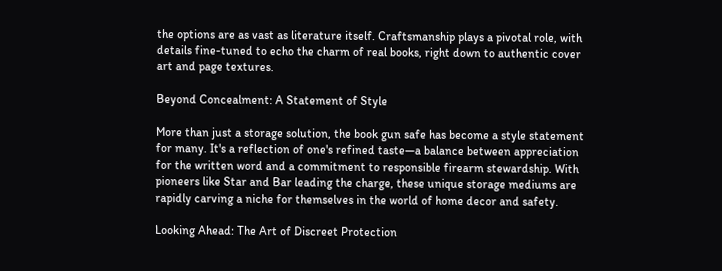the options are as vast as literature itself. Craftsmanship plays a pivotal role, with details fine-tuned to echo the charm of real books, right down to authentic cover art and page textures.

Beyond Concealment: A Statement of Style

More than just a storage solution, the book gun safe has become a style statement for many. It's a reflection of one's refined taste—a balance between appreciation for the written word and a commitment to responsible firearm stewardship. With pioneers like Star and Bar leading the charge, these unique storage mediums are rapidly carving a niche for themselves in the world of home decor and safety.

Looking Ahead: The Art of Discreet Protection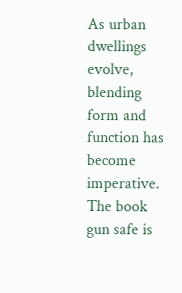As urban dwellings evolve, blending form and function has become imperative. The book gun safe is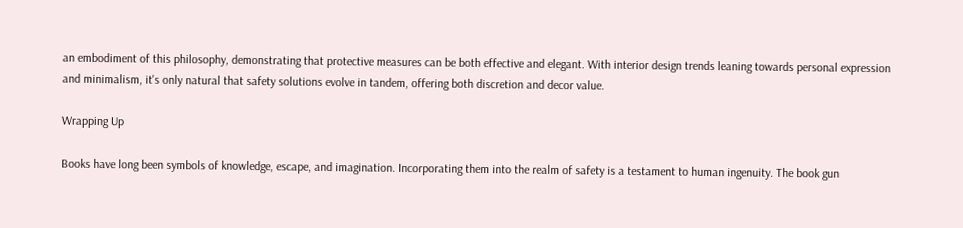an embodiment of this philosophy, demonstrating that protective measures can be both effective and elegant. With interior design trends leaning towards personal expression and minimalism, it's only natural that safety solutions evolve in tandem, offering both discretion and decor value.

Wrapping Up

Books have long been symbols of knowledge, escape, and imagination. Incorporating them into the realm of safety is a testament to human ingenuity. The book gun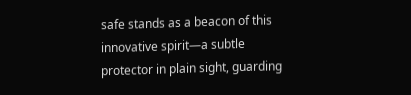safe stands as a beacon of this innovative spirit—a subtle protector in plain sight, guarding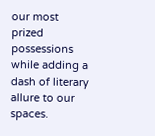our most prized possessions while adding a dash of literary allure to our spaces.